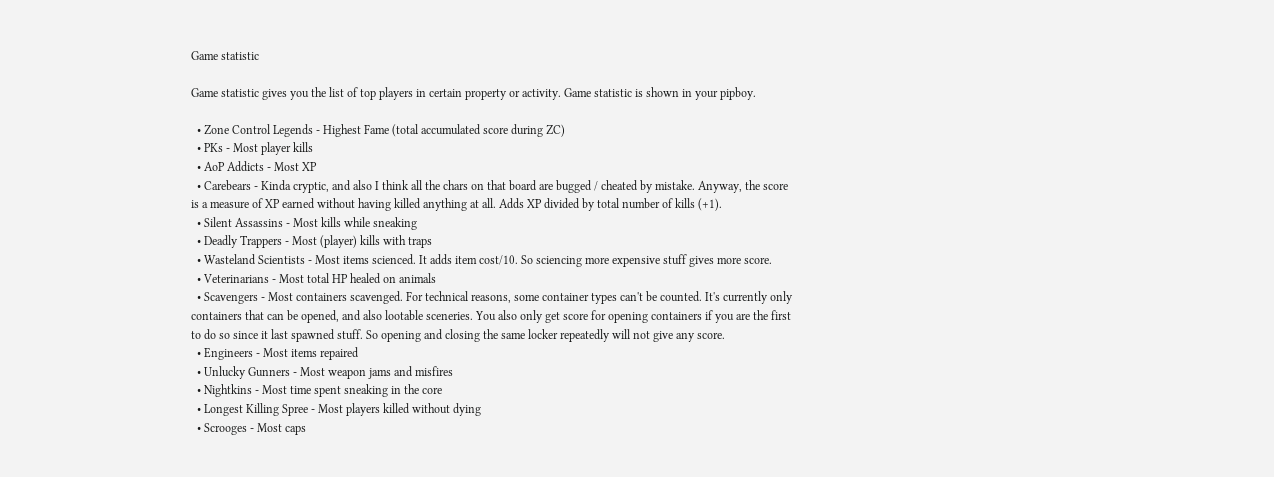Game statistic

Game statistic gives you the list of top players in certain property or activity. Game statistic is shown in your pipboy.

  • Zone Control Legends - Highest Fame (total accumulated score during ZC)
  • PKs - Most player kills
  • AoP Addicts - Most XP
  • Carebears - Kinda cryptic, and also I think all the chars on that board are bugged / cheated by mistake. Anyway, the score is a measure of XP earned without having killed anything at all. Adds XP divided by total number of kills (+1).
  • Silent Assassins - Most kills while sneaking
  • Deadly Trappers - Most (player) kills with traps
  • Wasteland Scientists - Most items scienced. It adds item cost/10. So sciencing more expensive stuff gives more score.
  • Veterinarians - Most total HP healed on animals
  • Scavengers - Most containers scavenged. For technical reasons, some container types can't be counted. It's currently only containers that can be opened, and also lootable sceneries. You also only get score for opening containers if you are the first to do so since it last spawned stuff. So opening and closing the same locker repeatedly will not give any score.
  • Engineers - Most items repaired
  • Unlucky Gunners - Most weapon jams and misfires
  • Nightkins - Most time spent sneaking in the core
  • Longest Killing Spree - Most players killed without dying
  • Scrooges - Most caps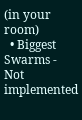(in your room)
  • Biggest Swarms - Not implemented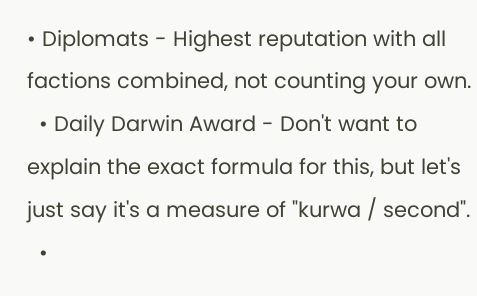• Diplomats - Highest reputation with all factions combined, not counting your own.
  • Daily Darwin Award - Don't want to explain the exact formula for this, but let's just say it's a measure of "kurwa / second".
  •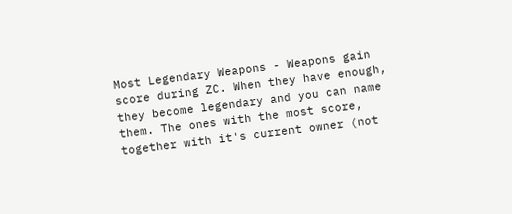Most Legendary Weapons - Weapons gain score during ZC. When they have enough, they become legendary and you can name them. The ones with the most score, together with it's current owner (not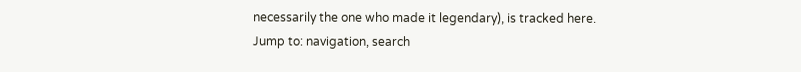necessarily the one who made it legendary), is tracked here.
Jump to: navigation, search